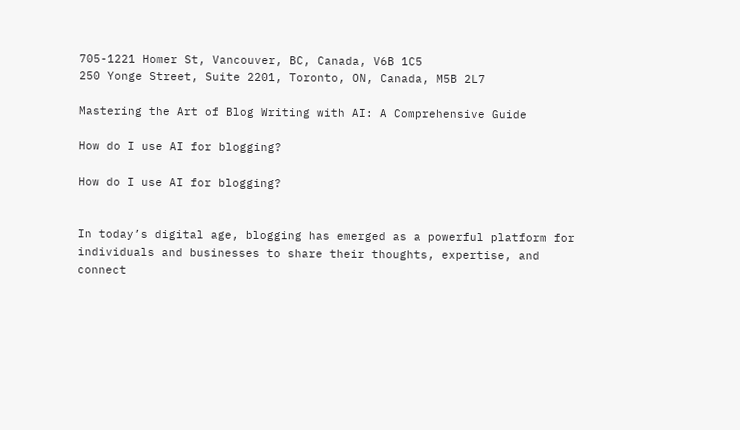705-1221 Homer St, Vancouver, BC, Canada, V6B 1C5
250 Yonge Street, Suite 2201, Toronto, ON, Canada, M5B 2L7

Mastering the Art of Blog Writing with AI: A Comprehensive Guide

How do I use AI for blogging?

How do I use AI for blogging?


In today’s digital age, blogging has emerged as a powerful platform for individuals and businesses to share their thoughts, expertise, and connect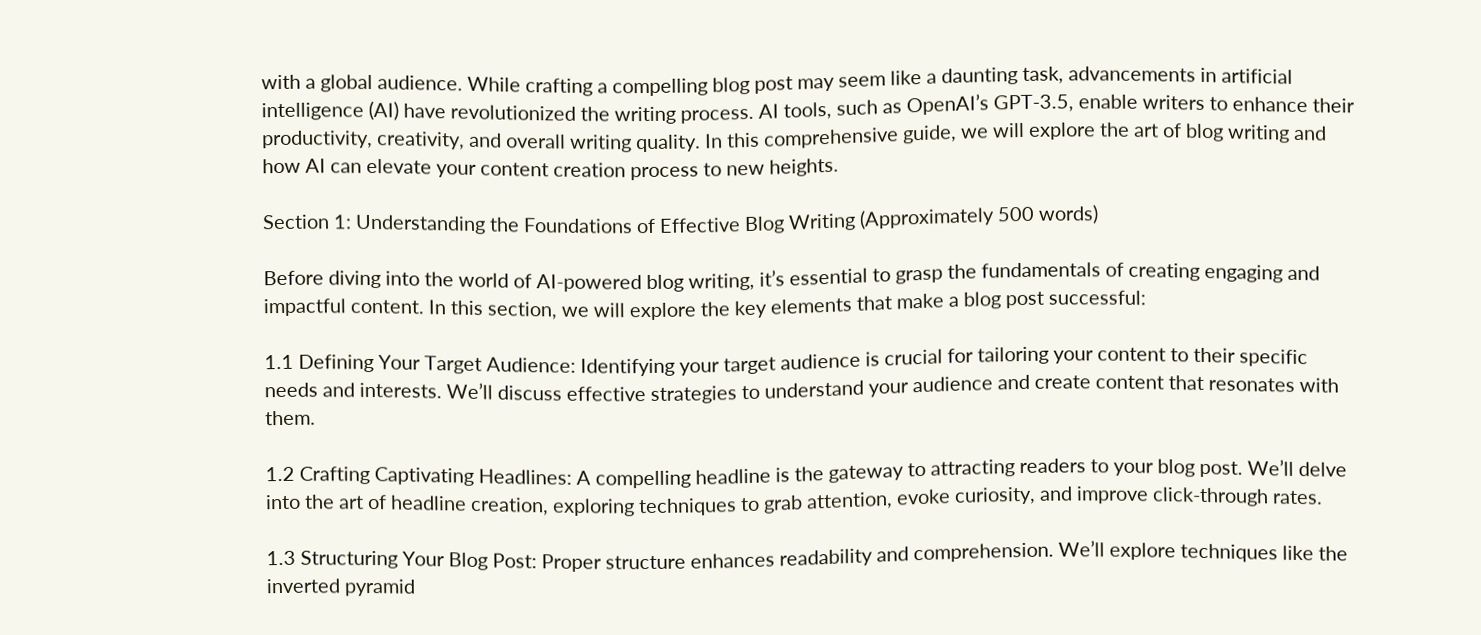with a global audience. While crafting a compelling blog post may seem like a daunting task, advancements in artificial intelligence (AI) have revolutionized the writing process. AI tools, such as OpenAI’s GPT-3.5, enable writers to enhance their productivity, creativity, and overall writing quality. In this comprehensive guide, we will explore the art of blog writing and how AI can elevate your content creation process to new heights.

Section 1: Understanding the Foundations of Effective Blog Writing (Approximately 500 words)

Before diving into the world of AI-powered blog writing, it’s essential to grasp the fundamentals of creating engaging and impactful content. In this section, we will explore the key elements that make a blog post successful:

1.1 Defining Your Target Audience: Identifying your target audience is crucial for tailoring your content to their specific needs and interests. We’ll discuss effective strategies to understand your audience and create content that resonates with them.

1.2 Crafting Captivating Headlines: A compelling headline is the gateway to attracting readers to your blog post. We’ll delve into the art of headline creation, exploring techniques to grab attention, evoke curiosity, and improve click-through rates.

1.3 Structuring Your Blog Post: Proper structure enhances readability and comprehension. We’ll explore techniques like the inverted pyramid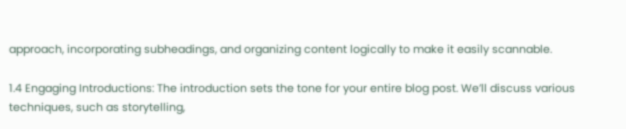approach, incorporating subheadings, and organizing content logically to make it easily scannable.

1.4 Engaging Introductions: The introduction sets the tone for your entire blog post. We’ll discuss various techniques, such as storytelling,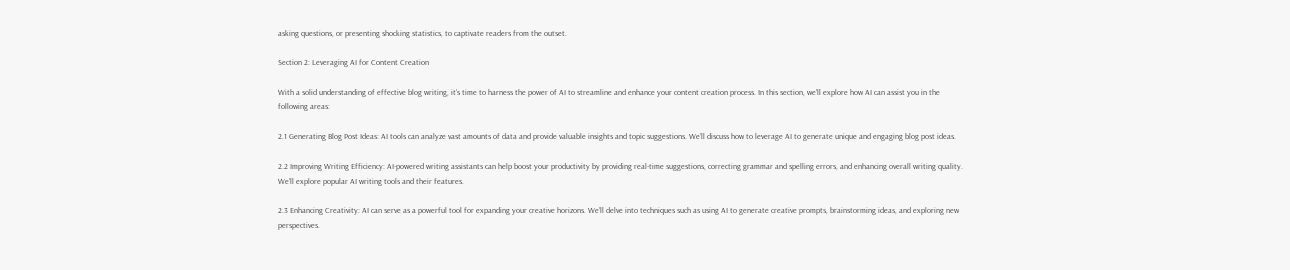asking questions, or presenting shocking statistics, to captivate readers from the outset.

Section 2: Leveraging AI for Content Creation

With a solid understanding of effective blog writing, it’s time to harness the power of AI to streamline and enhance your content creation process. In this section, we’ll explore how AI can assist you in the following areas:

2.1 Generating Blog Post Ideas: AI tools can analyze vast amounts of data and provide valuable insights and topic suggestions. We’ll discuss how to leverage AI to generate unique and engaging blog post ideas.

2.2 Improving Writing Efficiency: AI-powered writing assistants can help boost your productivity by providing real-time suggestions, correcting grammar and spelling errors, and enhancing overall writing quality. We’ll explore popular AI writing tools and their features.

2.3 Enhancing Creativity: AI can serve as a powerful tool for expanding your creative horizons. We’ll delve into techniques such as using AI to generate creative prompts, brainstorming ideas, and exploring new perspectives.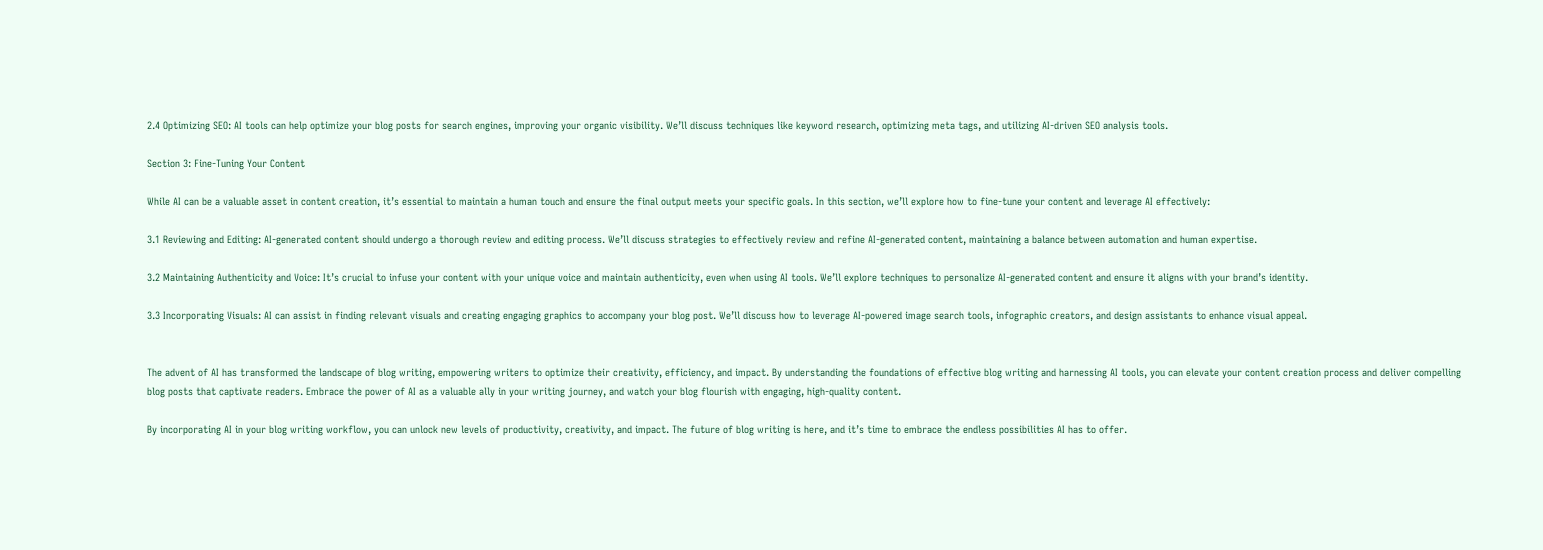2.4 Optimizing SEO: AI tools can help optimize your blog posts for search engines, improving your organic visibility. We’ll discuss techniques like keyword research, optimizing meta tags, and utilizing AI-driven SEO analysis tools.

Section 3: Fine-Tuning Your Content

While AI can be a valuable asset in content creation, it’s essential to maintain a human touch and ensure the final output meets your specific goals. In this section, we’ll explore how to fine-tune your content and leverage AI effectively:

3.1 Reviewing and Editing: AI-generated content should undergo a thorough review and editing process. We’ll discuss strategies to effectively review and refine AI-generated content, maintaining a balance between automation and human expertise.

3.2 Maintaining Authenticity and Voice: It’s crucial to infuse your content with your unique voice and maintain authenticity, even when using AI tools. We’ll explore techniques to personalize AI-generated content and ensure it aligns with your brand’s identity.

3.3 Incorporating Visuals: AI can assist in finding relevant visuals and creating engaging graphics to accompany your blog post. We’ll discuss how to leverage AI-powered image search tools, infographic creators, and design assistants to enhance visual appeal.


The advent of AI has transformed the landscape of blog writing, empowering writers to optimize their creativity, efficiency, and impact. By understanding the foundations of effective blog writing and harnessing AI tools, you can elevate your content creation process and deliver compelling blog posts that captivate readers. Embrace the power of AI as a valuable ally in your writing journey, and watch your blog flourish with engaging, high-quality content.

By incorporating AI in your blog writing workflow, you can unlock new levels of productivity, creativity, and impact. The future of blog writing is here, and it’s time to embrace the endless possibilities AI has to offer.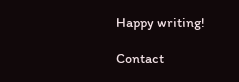Happy writing!

Contact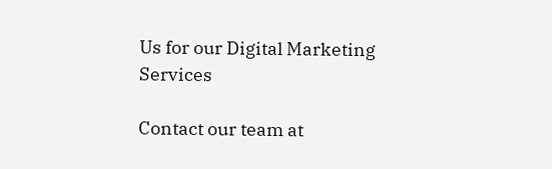Us for our Digital Marketing Services

Contact our team at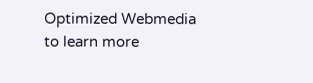Optimized Webmedia to learn more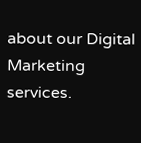about our Digital Marketing services.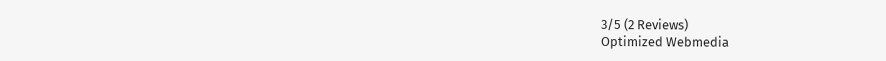3/5 (2 Reviews)
Optimized Webmedia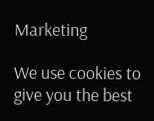Marketing

We use cookies to give you the best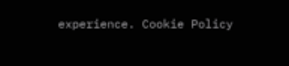experience. Cookie Policy